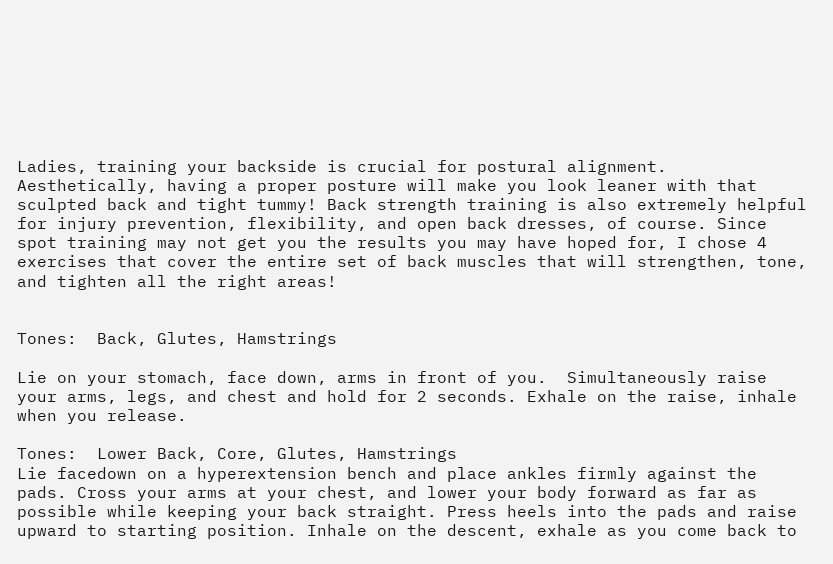Ladies, training your backside is crucial for postural alignment. Aesthetically, having a proper posture will make you look leaner with that sculpted back and tight tummy! Back strength training is also extremely helpful for injury prevention, flexibility, and open back dresses, of course. Since spot training may not get you the results you may have hoped for, I chose 4 exercises that cover the entire set of back muscles that will strengthen, tone, and tighten all the right areas!


Tones:  Back, Glutes, Hamstrings

Lie on your stomach, face down, arms in front of you.  Simultaneously raise your arms, legs, and chest and hold for 2 seconds. Exhale on the raise, inhale when you release.

Tones:  Lower Back, Core, Glutes, Hamstrings
Lie facedown on a hyperextension bench and place ankles firmly against the pads. Cross your arms at your chest, and lower your body forward as far as possible while keeping your back straight. Press heels into the pads and raise upward to starting position. Inhale on the descent, exhale as you come back to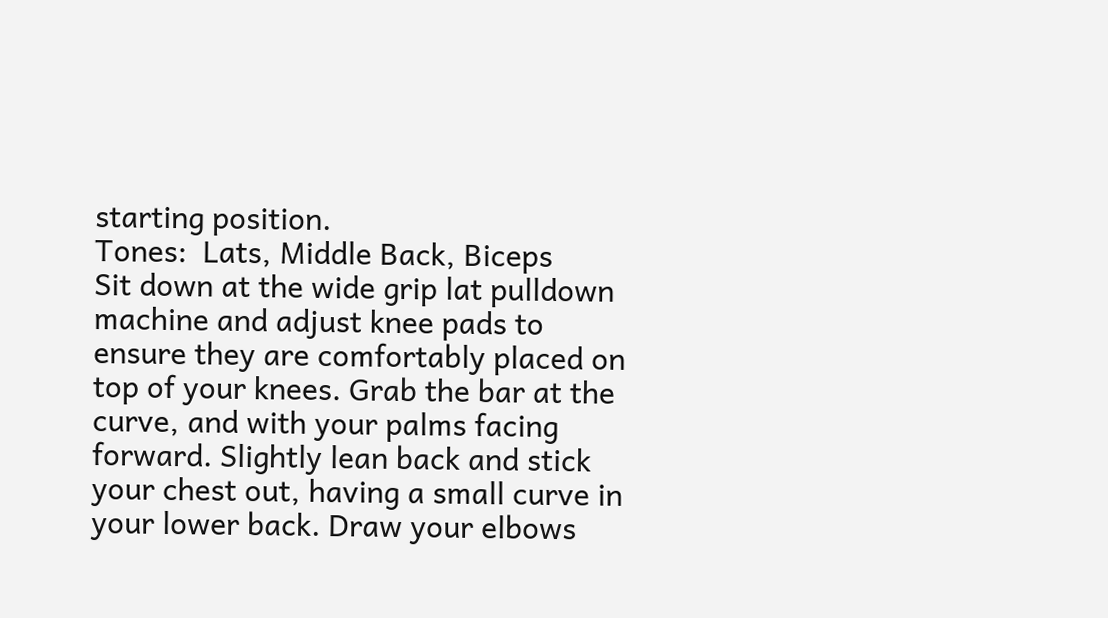starting position.
Tones:  Lats, Middle Back, Biceps
Sit down at the wide grip lat pulldown machine and adjust knee pads to ensure they are comfortably placed on top of your knees. Grab the bar at the curve, and with your palms facing forward. Slightly lean back and stick your chest out, having a small curve in your lower back. Draw your elbows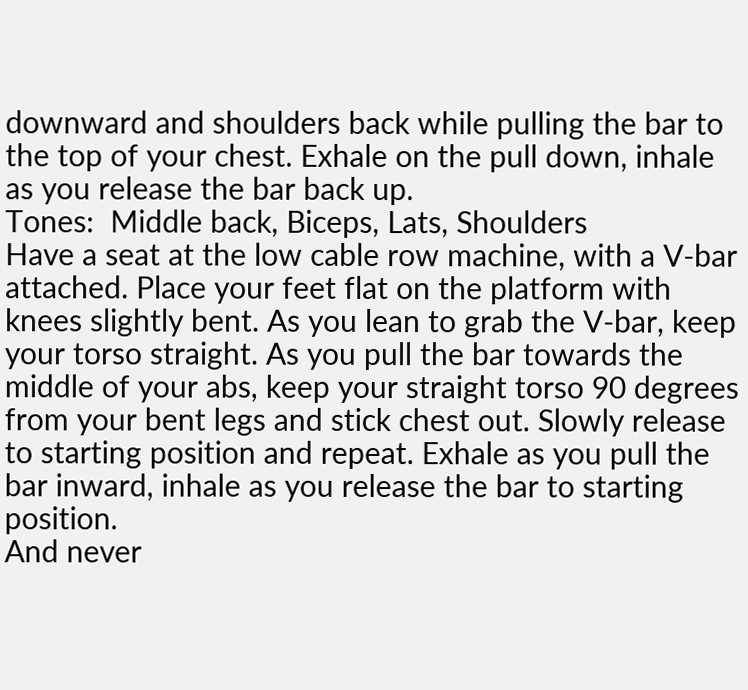downward and shoulders back while pulling the bar to the top of your chest. Exhale on the pull down, inhale as you release the bar back up.
Tones:  Middle back, Biceps, Lats, Shoulders
Have a seat at the low cable row machine, with a V-bar attached. Place your feet flat on the platform with knees slightly bent. As you lean to grab the V-bar, keep your torso straight. As you pull the bar towards the middle of your abs, keep your straight torso 90 degrees from your bent legs and stick chest out. Slowly release to starting position and repeat. Exhale as you pull the bar inward, inhale as you release the bar to starting position.
And never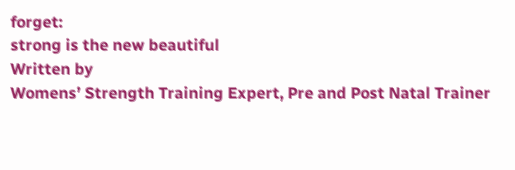forget:
strong is the new beautiful
Written by
Womens’ Strength Training Expert, Pre and Post Natal Trainer